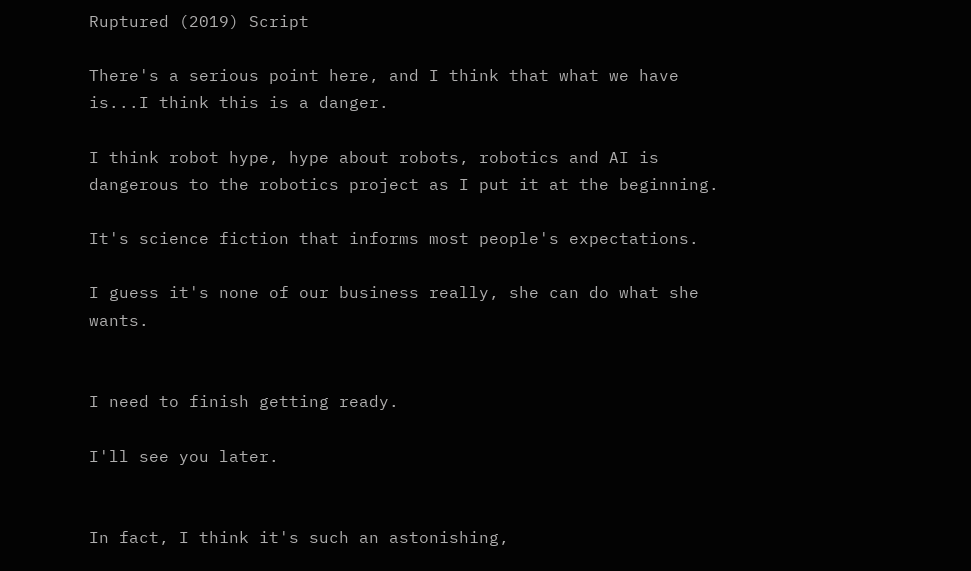Ruptured (2019) Script

There's a serious point here, and I think that what we have is...I think this is a danger.

I think robot hype, hype about robots, robotics and AI is dangerous to the robotics project as I put it at the beginning.

It's science fiction that informs most people's expectations.

I guess it's none of our business really, she can do what she wants.


I need to finish getting ready.

I'll see you later.


In fact, I think it's such an astonishing,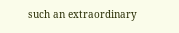such an extraordinary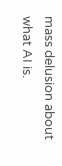mass delusion about what AI is.